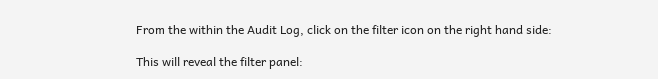From the within the Audit Log, click on the filter icon on the right hand side:

This will reveal the filter panel: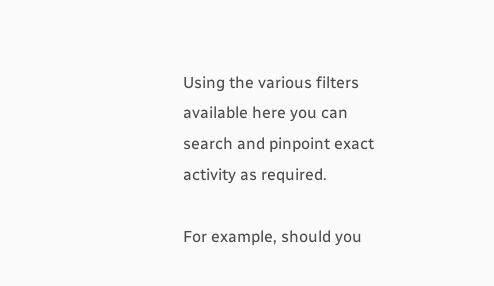Using the various filters available here you can search and pinpoint exact activity as required.

For example, should you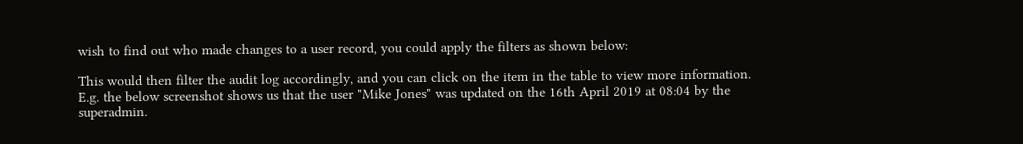wish to find out who made changes to a user record, you could apply the filters as shown below:

This would then filter the audit log accordingly, and you can click on the item in the table to view more information. E.g. the below screenshot shows us that the user "Mike Jones" was updated on the 16th April 2019 at 08:04 by the superadmin.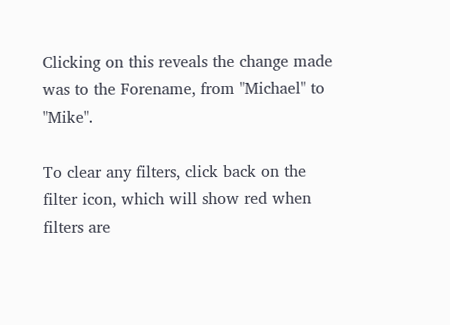Clicking on this reveals the change made was to the Forename, from "Michael" to "Mike".

To clear any filters, click back on the filter icon, which will show red when filters are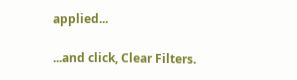applied...

...and click, Clear Filters.